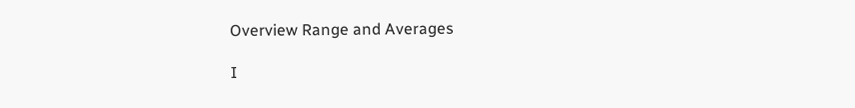Overview Range and Averages

I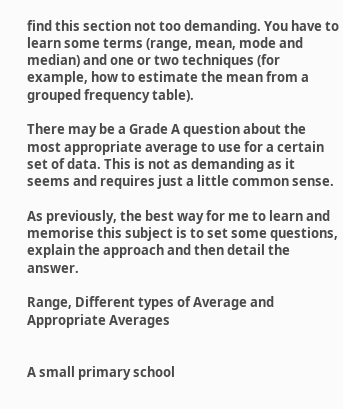find this section not too demanding. You have to learn some terms (range, mean, mode and median) and one or two techniques (for example, how to estimate the mean from a grouped frequency table).

There may be a Grade A question about the most appropriate average to use for a certain set of data. This is not as demanding as it seems and requires just a little common sense.

As previously, the best way for me to learn and memorise this subject is to set some questions, explain the approach and then detail the answer.

Range, Different types of Average and Appropriate Averages


A small primary school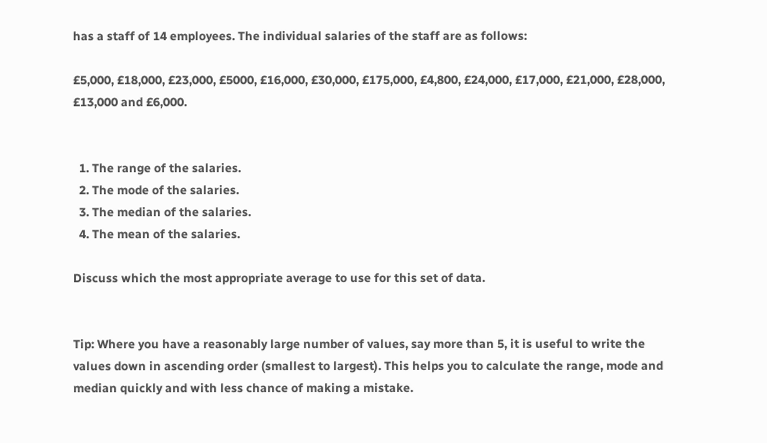has a staff of 14 employees. The individual salaries of the staff are as follows:

£5,000, £18,000, £23,000, £5000, £16,000, £30,000, £175,000, £4,800, £24,000, £17,000, £21,000, £28,000, £13,000 and £6,000.


  1. The range of the salaries.
  2. The mode of the salaries.
  3. The median of the salaries.
  4. The mean of the salaries.

Discuss which the most appropriate average to use for this set of data.


Tip: Where you have a reasonably large number of values, say more than 5, it is useful to write the values down in ascending order (smallest to largest). This helps you to calculate the range, mode and median quickly and with less chance of making a mistake.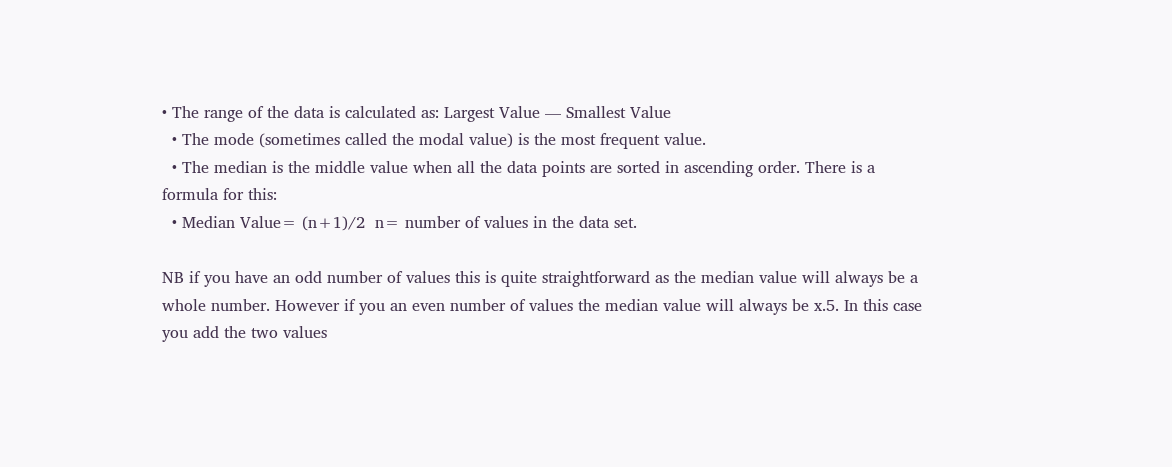• The range of the data is calculated as: Largest Value — Smallest Value
  • The mode (sometimes called the modal value) is the most frequent value.
  • The median is the middle value when all the data points are sorted in ascending order. There is a formula for this:
  • Median Value= (n+1)/2  n= number of values in the data set.

NB if you have an odd number of values this is quite straightforward as the median value will always be a whole number. However if you an even number of values the median value will always be x.5. In this case you add the two values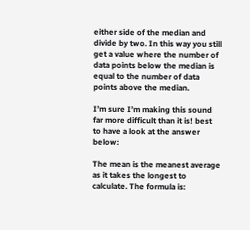either side of the median and divide by two. In this way you still get a value where the number of data points below the median is equal to the number of data points above the median.

I’m sure I’m making this sound far more difficult than it is! best to have a look at the answer below:

The mean is the meanest average as it takes the longest to calculate. The formula is: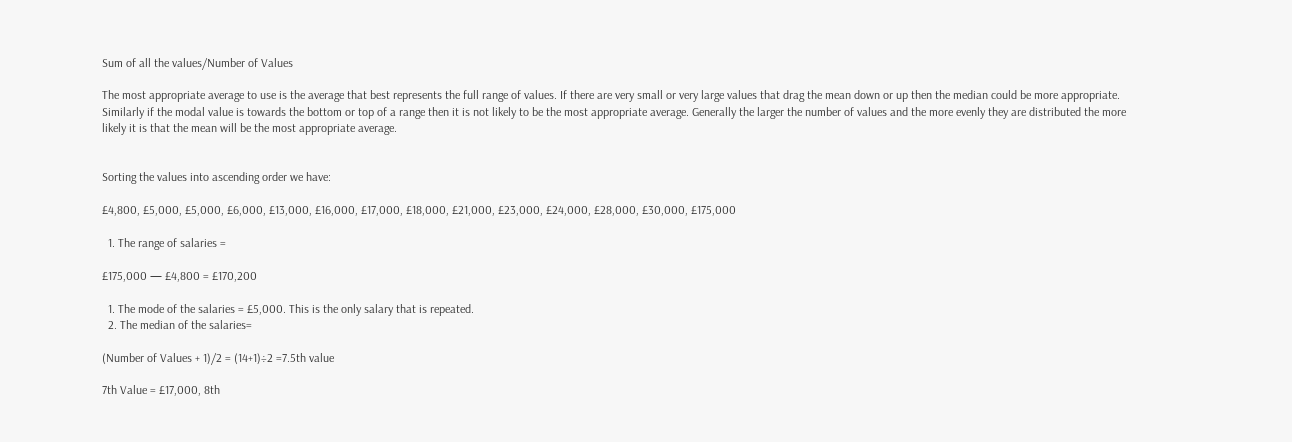Sum of all the values/Number of Values

The most appropriate average to use is the average that best represents the full range of values. If there are very small or very large values that drag the mean down or up then the median could be more appropriate. Similarly if the modal value is towards the bottom or top of a range then it is not likely to be the most appropriate average. Generally the larger the number of values and the more evenly they are distributed the more likely it is that the mean will be the most appropriate average.


Sorting the values into ascending order we have:

£4,800, £5,000, £5,000, £6,000, £13,000, £16,000, £17,000, £18,000, £21,000, £23,000, £24,000, £28,000, £30,000, £175,000

  1. The range of salaries =

£175,000 — £4,800 = £170,200

  1. The mode of the salaries = £5,000. This is the only salary that is repeated.
  2. The median of the salaries=

(Number of Values + 1)/2 = (14+1)÷2 =7.5th value

7th Value = £17,000, 8th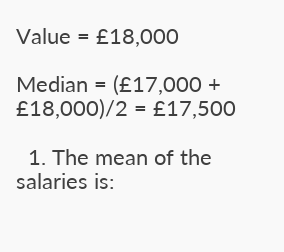Value = £18,000

Median = (£17,000 + £18,000)/2 = £17,500

  1. The mean of the salaries is: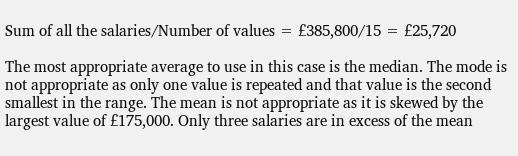Sum of all the salaries/Number of values = £385,800/15 = £25,720

The most appropriate average to use in this case is the median. The mode is not appropriate as only one value is repeated and that value is the second smallest in the range. The mean is not appropriate as it is skewed by the largest value of £175,000. Only three salaries are in excess of the mean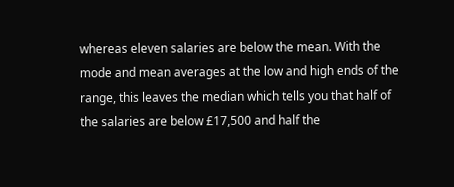whereas eleven salaries are below the mean. With the mode and mean averages at the low and high ends of the range, this leaves the median which tells you that half of the salaries are below £17,500 and half the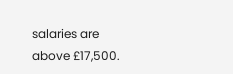salaries are above £17,500.